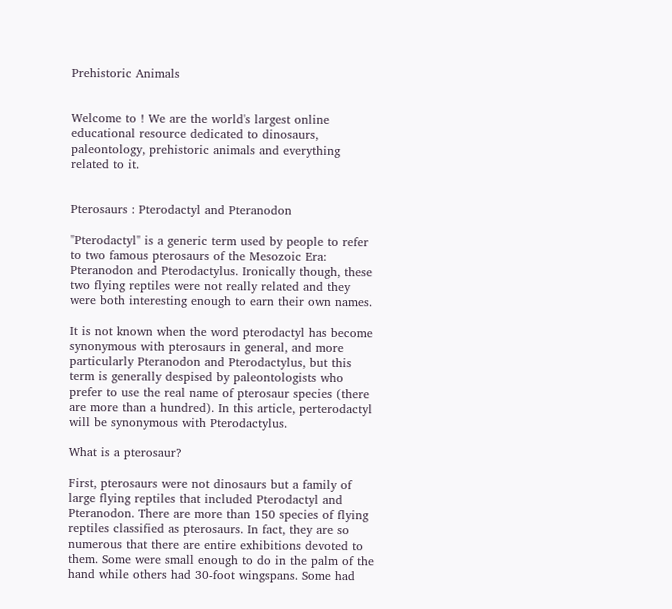Prehistoric Animals


Welcome to ! We are the world's largest online educational resource dedicated to dinosaurs, paleontology, prehistoric animals and everything related to it.


Pterosaurs : Pterodactyl and Pteranodon

"Pterodactyl" is a generic term used by people to refer to two famous pterosaurs of the Mesozoic Era: Pteranodon and Pterodactylus. Ironically though, these two flying reptiles were not really related and they were both interesting enough to earn their own names.

It is not known when the word pterodactyl has become synonymous with pterosaurs in general, and more particularly Pteranodon and Pterodactylus, but this term is generally despised by paleontologists who prefer to use the real name of pterosaur species (there are more than a hundred). In this article, perterodactyl will be synonymous with Pterodactylus.

What is a pterosaur?

First, pterosaurs were not dinosaurs but a family of large flying reptiles that included Pterodactyl and Pteranodon. There are more than 150 species of flying reptiles classified as pterosaurs. In fact, they are so numerous that there are entire exhibitions devoted to them. Some were small enough to do in the palm of the hand while others had 30-foot wingspans. Some had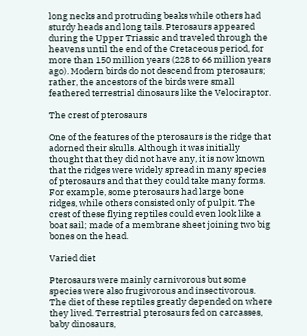long necks and protruding beaks while others had sturdy heads and long tails. Pterosaurs appeared during the Upper Triassic and traveled through the heavens until the end of the Cretaceous period, for more than 150 million years (228 to 66 million years ago). Modern birds do not descend from pterosaurs; rather, the ancestors of the birds were small feathered terrestrial dinosaurs like the Velociraptor.

The crest of pterosaurs

One of the features of the pterosaurs is the ridge that adorned their skulls. Although it was initially thought that they did not have any, it is now known that the ridges were widely spread in many species of pterosaurs and that they could take many forms. For example, some pterosaurs had large bone ridges, while others consisted only of pulpit. The crest of these flying reptiles could even look like a boat sail; made of a membrane sheet joining two big bones on the head.

Varied diet

Pterosaurs were mainly carnivorous but some species were also frugivorous and insectivorous. The diet of these reptiles greatly depended on where they lived. Terrestrial pterosaurs fed on carcasses, baby dinosaurs,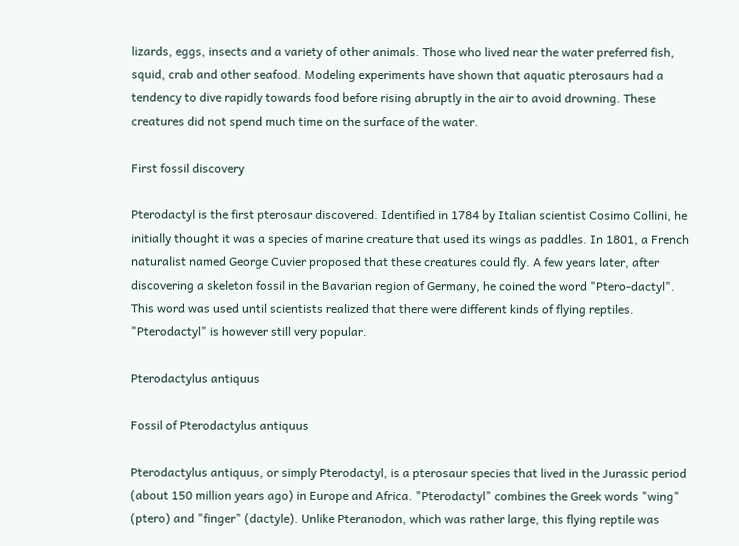lizards, eggs, insects and a variety of other animals. Those who lived near the water preferred fish, squid, crab and other seafood. Modeling experiments have shown that aquatic pterosaurs had a tendency to dive rapidly towards food before rising abruptly in the air to avoid drowning. These creatures did not spend much time on the surface of the water.

First fossil discovery

Pterodactyl is the first pterosaur discovered. Identified in 1784 by Italian scientist Cosimo Collini, he initially thought it was a species of marine creature that used its wings as paddles. In 1801, a French naturalist named George Cuvier proposed that these creatures could fly. A few years later, after discovering a skeleton fossil in the Bavarian region of Germany, he coined the word "Ptero-dactyl". This word was used until scientists realized that there were different kinds of flying reptiles. "Pterodactyl" is however still very popular.

Pterodactylus antiquus

Fossil of Pterodactylus antiquus

Pterodactylus antiquus, or simply Pterodactyl, is a pterosaur species that lived in the Jurassic period (about 150 million years ago) in Europe and Africa. "Pterodactyl" combines the Greek words "wing" (ptero) and "finger" (dactyle). Unlike Pteranodon, which was rather large, this flying reptile was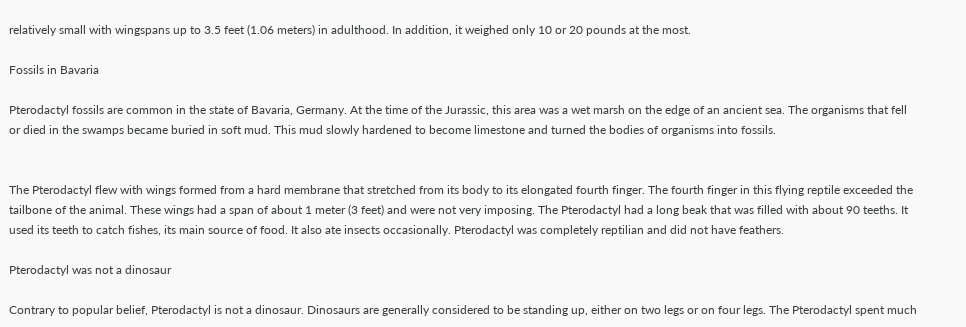relatively small with wingspans up to 3.5 feet (1.06 meters) in adulthood. In addition, it weighed only 10 or 20 pounds at the most.

Fossils in Bavaria

Pterodactyl fossils are common in the state of Bavaria, Germany. At the time of the Jurassic, this area was a wet marsh on the edge of an ancient sea. The organisms that fell or died in the swamps became buried in soft mud. This mud slowly hardened to become limestone and turned the bodies of organisms into fossils.


The Pterodactyl flew with wings formed from a hard membrane that stretched from its body to its elongated fourth finger. The fourth finger in this flying reptile exceeded the tailbone of the animal. These wings had a span of about 1 meter (3 feet) and were not very imposing. The Pterodactyl had a long beak that was filled with about 90 teeths. It used its teeth to catch fishes, its main source of food. It also ate insects occasionally. Pterodactyl was completely reptilian and did not have feathers.

Pterodactyl was not a dinosaur

Contrary to popular belief, Pterodactyl is not a dinosaur. Dinosaurs are generally considered to be standing up, either on two legs or on four legs. The Pterodactyl spent much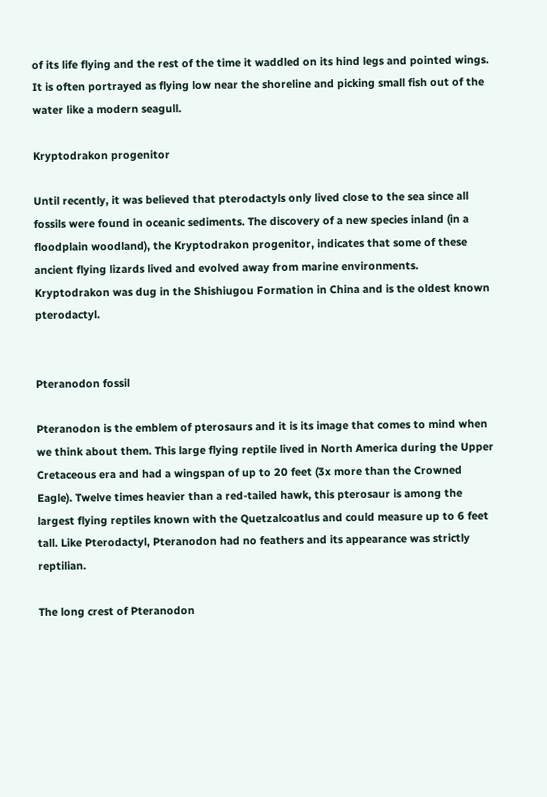of its life flying and the rest of the time it waddled on its hind legs and pointed wings. It is often portrayed as flying low near the shoreline and picking small fish out of the water like a modern seagull.

Kryptodrakon progenitor

Until recently, it was believed that pterodactyls only lived close to the sea since all fossils were found in oceanic sediments. The discovery of a new species inland (in a floodplain woodland), the Kryptodrakon progenitor, indicates that some of these ancient flying lizards lived and evolved away from marine environments. Kryptodrakon was dug in the Shishiugou Formation in China and is the oldest known pterodactyl.


Pteranodon fossil

Pteranodon is the emblem of pterosaurs and it is its image that comes to mind when we think about them. This large flying reptile lived in North America during the Upper Cretaceous era and had a wingspan of up to 20 feet (3x more than the Crowned Eagle). Twelve times heavier than a red-tailed hawk, this pterosaur is among the largest flying reptiles known with the Quetzalcoatlus and could measure up to 6 feet tall. Like Pterodactyl, Pteranodon had no feathers and its appearance was strictly reptilian.

The long crest of Pteranodon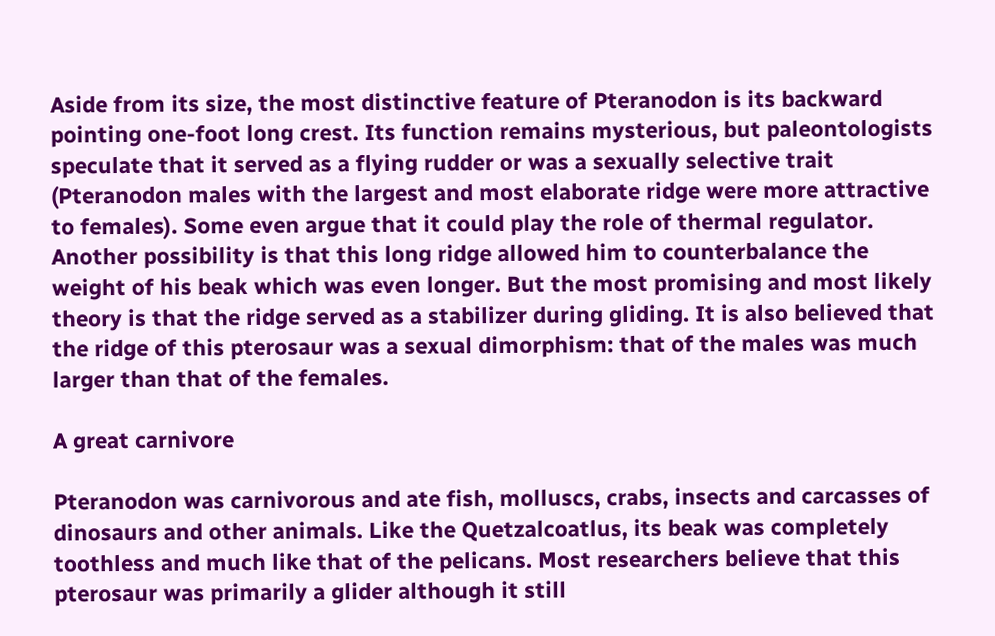Aside from its size, the most distinctive feature of Pteranodon is its backward pointing one-foot long crest. Its function remains mysterious, but paleontologists speculate that it served as a flying rudder or was a sexually selective trait (Pteranodon males with the largest and most elaborate ridge were more attractive to females). Some even argue that it could play the role of thermal regulator. Another possibility is that this long ridge allowed him to counterbalance the weight of his beak which was even longer. But the most promising and most likely theory is that the ridge served as a stabilizer during gliding. It is also believed that the ridge of this pterosaur was a sexual dimorphism: that of the males was much larger than that of the females.

A great carnivore

Pteranodon was carnivorous and ate fish, molluscs, crabs, insects and carcasses of dinosaurs and other animals. Like the Quetzalcoatlus, its beak was completely toothless and much like that of the pelicans. Most researchers believe that this pterosaur was primarily a glider although it still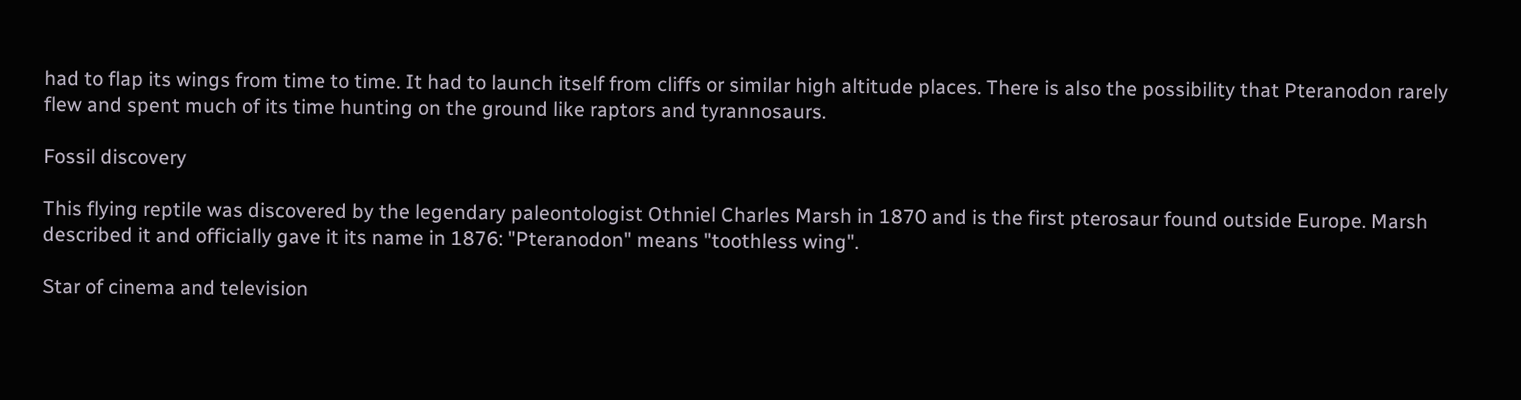had to flap its wings from time to time. It had to launch itself from cliffs or similar high altitude places. There is also the possibility that Pteranodon rarely flew and spent much of its time hunting on the ground like raptors and tyrannosaurs.

Fossil discovery

This flying reptile was discovered by the legendary paleontologist Othniel Charles Marsh in 1870 and is the first pterosaur found outside Europe. Marsh described it and officially gave it its name in 1876: "Pteranodon" means "toothless wing".

Star of cinema and television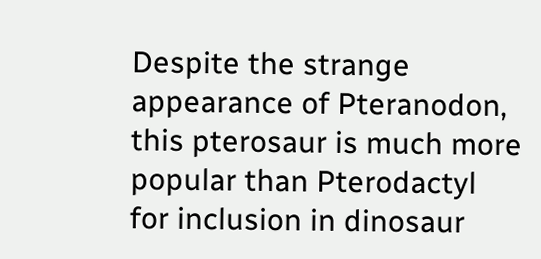Despite the strange appearance of Pteranodon, this pterosaur is much more popular than Pterodactyl for inclusion in dinosaur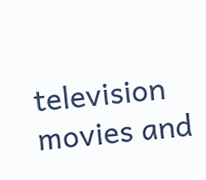television movies and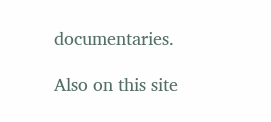documentaries.

Also on this site